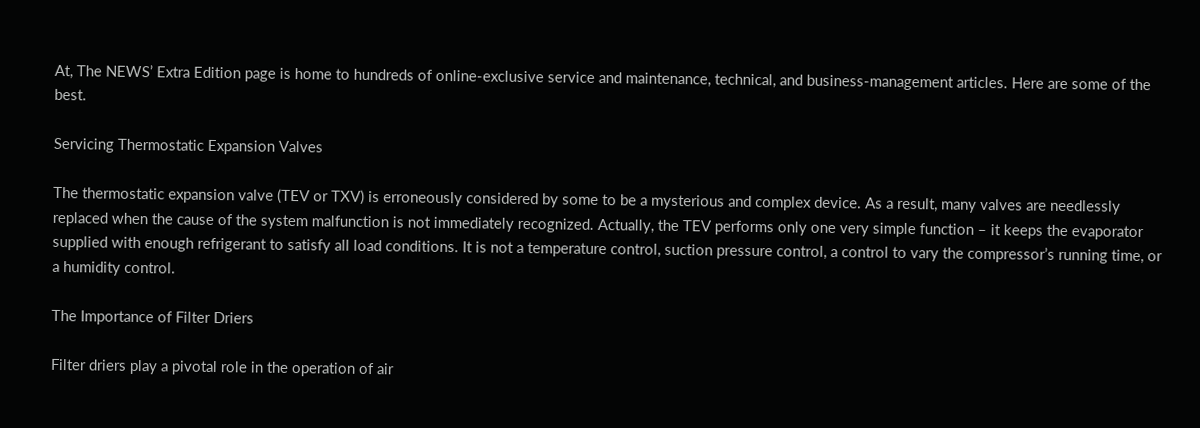At, The NEWS’ Extra Edition page is home to hundreds of online-exclusive service and maintenance, technical, and business-management articles. Here are some of the best.

Servicing Thermostatic Expansion Valves

The thermostatic expansion valve (TEV or TXV) is erroneously considered by some to be a mysterious and complex device. As a result, many valves are needlessly replaced when the cause of the system malfunction is not immediately recognized. Actually, the TEV performs only one very simple function – it keeps the evaporator supplied with enough refrigerant to satisfy all load conditions. It is not a temperature control, suction pressure control, a control to vary the compressor’s running time, or a humidity control.

The Importance of Filter Driers

Filter driers play a pivotal role in the operation of air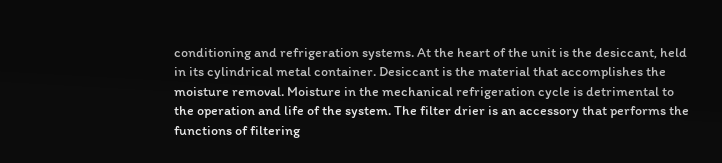conditioning and refrigeration systems. At the heart of the unit is the desiccant, held in its cylindrical metal container. Desiccant is the material that accomplishes the moisture removal. Moisture in the mechanical refrigeration cycle is detrimental to the operation and life of the system. The filter drier is an accessory that performs the functions of filtering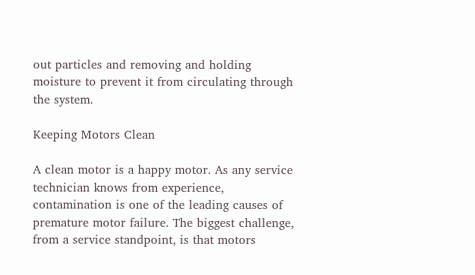out particles and removing and holding moisture to prevent it from circulating through the system.

Keeping Motors Clean

A clean motor is a happy motor. As any service technician knows from experience, contamination is one of the leading causes of premature motor failure. The biggest challenge, from a service standpoint, is that motors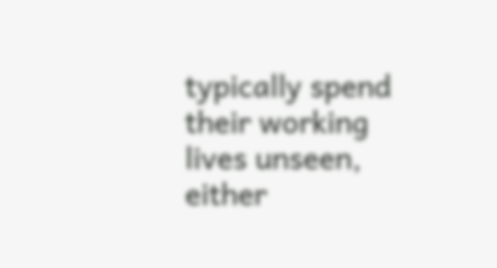typically spend their working lives unseen, either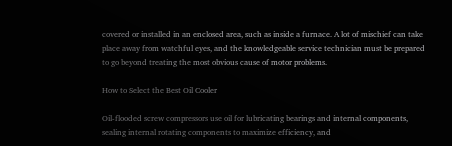covered or installed in an enclosed area, such as inside a furnace. A lot of mischief can take place away from watchful eyes, and the knowledgeable service technician must be prepared to go beyond treating the most obvious cause of motor problems.

How to Select the Best Oil Cooler

Oil-flooded screw compressors use oil for lubricating bearings and internal components, sealing internal rotating components to maximize efficiency, and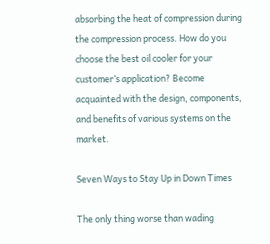absorbing the heat of compression during the compression process. How do you choose the best oil cooler for your customer’s application? Become acquainted with the design, components, and benefits of various systems on the market.

Seven Ways to Stay Up in Down Times

The only thing worse than wading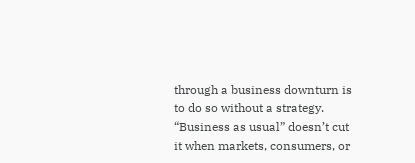through a business downturn is to do so without a strategy. “Business as usual” doesn’t cut it when markets, consumers, or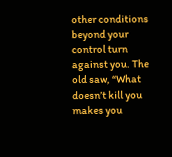other conditions beyond your control turn against you. The old saw, “What doesn’t kill you makes you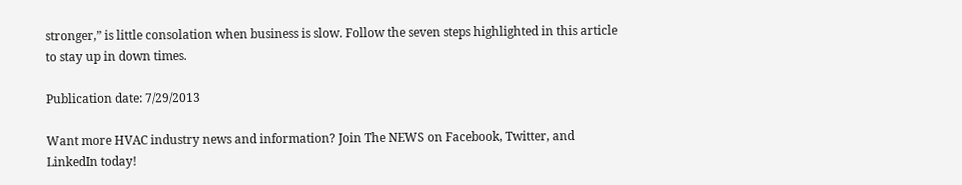stronger,” is little consolation when business is slow. Follow the seven steps highlighted in this article to stay up in down times.

Publication date: 7/29/2013

Want more HVAC industry news and information? Join The NEWS on Facebook, Twitter, and LinkedIn today!